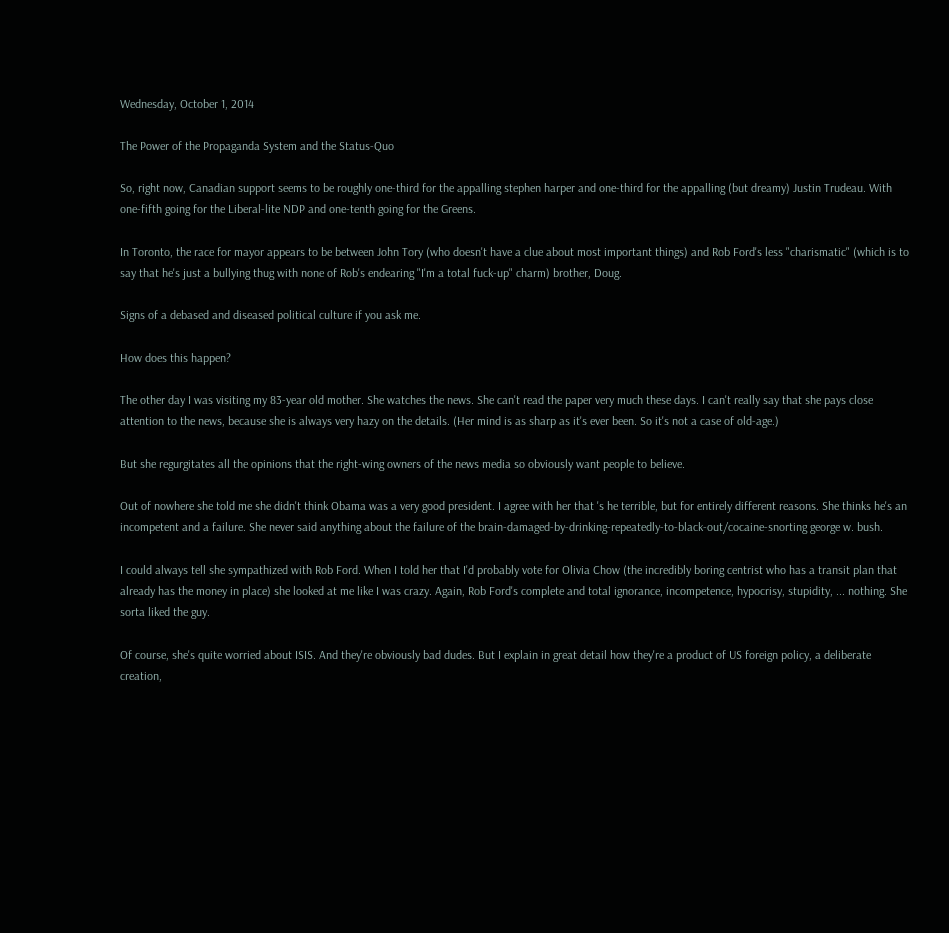Wednesday, October 1, 2014

The Power of the Propaganda System and the Status-Quo

So, right now, Canadian support seems to be roughly one-third for the appalling stephen harper and one-third for the appalling (but dreamy) Justin Trudeau. With one-fifth going for the Liberal-lite NDP and one-tenth going for the Greens.

In Toronto, the race for mayor appears to be between John Tory (who doesn't have a clue about most important things) and Rob Ford's less "charismatic" (which is to say that he's just a bullying thug with none of Rob's endearing "I'm a total fuck-up" charm) brother, Doug.

Signs of a debased and diseased political culture if you ask me.

How does this happen?

The other day I was visiting my 83-year old mother. She watches the news. She can't read the paper very much these days. I can't really say that she pays close attention to the news, because she is always very hazy on the details. (Her mind is as sharp as it's ever been. So it's not a case of old-age.)

But she regurgitates all the opinions that the right-wing owners of the news media so obviously want people to believe.

Out of nowhere she told me she didn't think Obama was a very good president. I agree with her that 's he terrible, but for entirely different reasons. She thinks he's an incompetent and a failure. She never said anything about the failure of the brain-damaged-by-drinking-repeatedly-to-black-out/cocaine-snorting george w. bush.

I could always tell she sympathized with Rob Ford. When I told her that I'd probably vote for Olivia Chow (the incredibly boring centrist who has a transit plan that already has the money in place) she looked at me like I was crazy. Again, Rob Ford's complete and total ignorance, incompetence, hypocrisy, stupidity, ... nothing. She sorta liked the guy.

Of course, she's quite worried about ISIS. And they're obviously bad dudes. But I explain in great detail how they're a product of US foreign policy, a deliberate creation,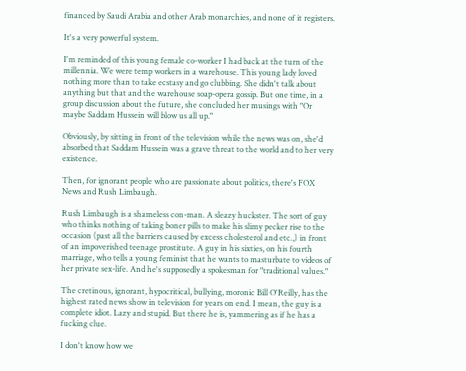financed by Saudi Arabia and other Arab monarchies, and none of it registers.

It's a very powerful system.

I'm reminded of this young female co-worker I had back at the turn of the millennia. We were temp workers in a warehouse. This young lady loved nothing more than to take ecstasy and go clubbing. She didn't talk about anything but that and the warehouse soap-opera gossip. But one time, in a group discussion about the future, she concluded her musings with "Or maybe Saddam Hussein will blow us all up."

Obviously, by sitting in front of the television while the news was on, she'd absorbed that Saddam Hussein was a grave threat to the world and to her very existence.

Then, for ignorant people who are passionate about politics, there's FOX News and Rush Limbaugh.

Rush Limbaugh is a shameless con-man. A sleazy huckster. The sort of guy who thinks nothing of taking boner pills to make his slimy pecker rise to the occasion (past all the barriers caused by excess cholesterol and etc.,) in front of an impoverished teenage prostitute. A guy in his sixties, on his fourth marriage, who tells a young feminist that he wants to masturbate to videos of her private sex-life. And he's supposedly a spokesman for "traditional values."

The cretinous, ignorant, hypocritical, bullying, moronic Bill O'Reilly, has the highest rated news show in television for years on end. I mean, the guy is a complete idiot. Lazy and stupid. But there he is, yammering as if he has a fucking clue.

I don't know how we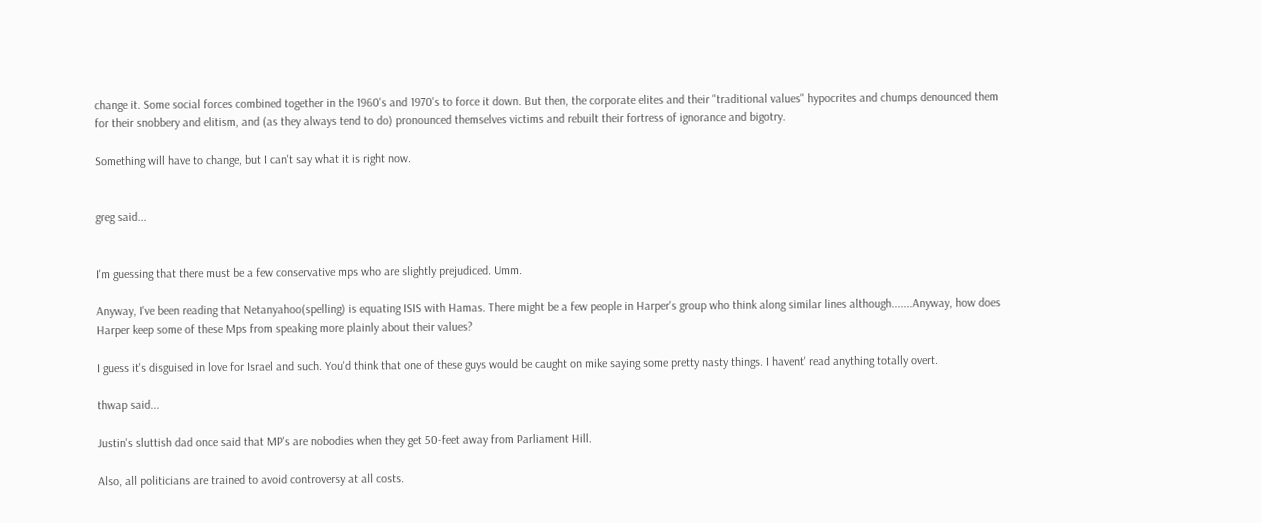change it. Some social forces combined together in the 1960's and 1970's to force it down. But then, the corporate elites and their "traditional values" hypocrites and chumps denounced them for their snobbery and elitism, and (as they always tend to do) pronounced themselves victims and rebuilt their fortress of ignorance and bigotry.

Something will have to change, but I can't say what it is right now.


greg said...


I'm guessing that there must be a few conservative mps who are slightly prejudiced. Umm.

Anyway, I've been reading that Netanyahoo(spelling) is equating ISIS with Hamas. There might be a few people in Harper's group who think along similar lines although.......Anyway, how does Harper keep some of these Mps from speaking more plainly about their values?

I guess it's disguised in love for Israel and such. You'd think that one of these guys would be caught on mike saying some pretty nasty things. I havent' read anything totally overt.

thwap said...

Justin's sluttish dad once said that MP's are nobodies when they get 50-feet away from Parliament Hill.

Also, all politicians are trained to avoid controversy at all costs.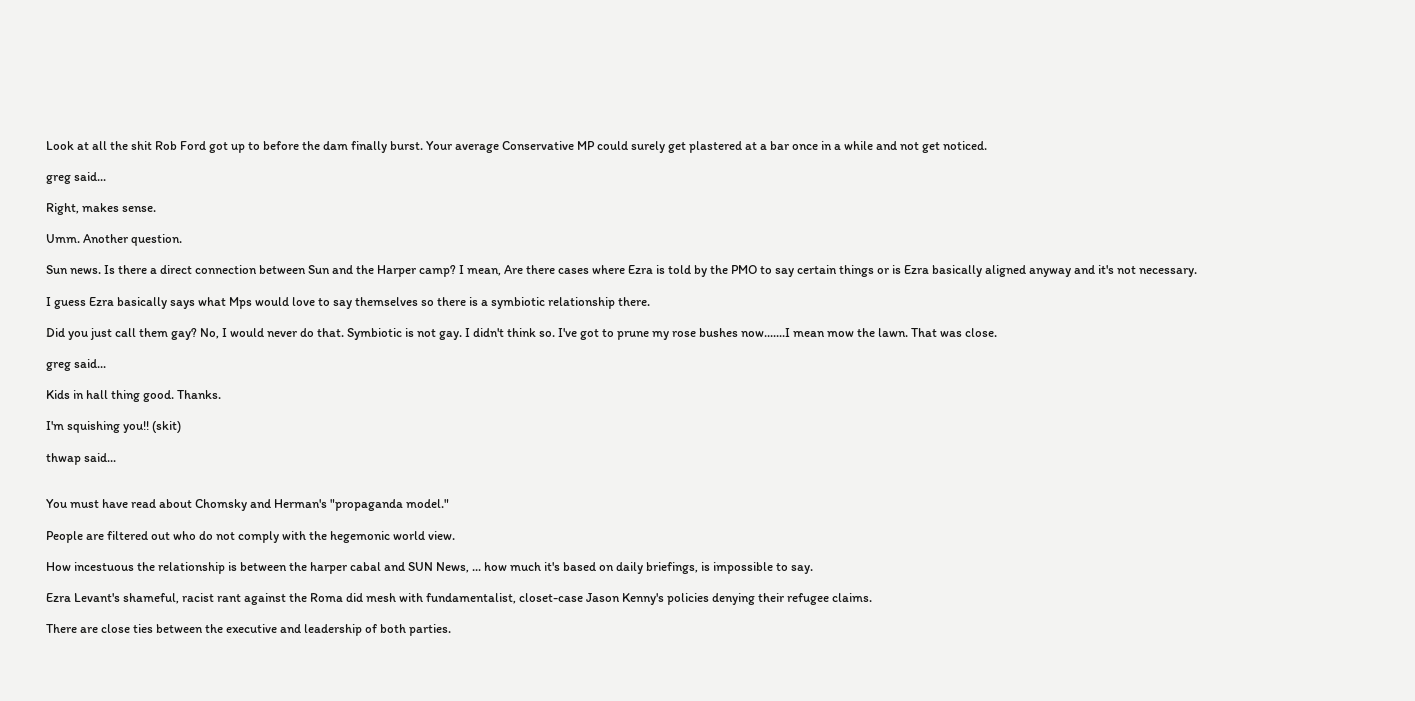Look at all the shit Rob Ford got up to before the dam finally burst. Your average Conservative MP could surely get plastered at a bar once in a while and not get noticed.

greg said...

Right, makes sense.

Umm. Another question.

Sun news. Is there a direct connection between Sun and the Harper camp? I mean, Are there cases where Ezra is told by the PMO to say certain things or is Ezra basically aligned anyway and it's not necessary.

I guess Ezra basically says what Mps would love to say themselves so there is a symbiotic relationship there.

Did you just call them gay? No, I would never do that. Symbiotic is not gay. I didn't think so. I've got to prune my rose bushes now.......I mean mow the lawn. That was close.

greg said...

Kids in hall thing good. Thanks.

I'm squishing you!! (skit)

thwap said...


You must have read about Chomsky and Herman's "propaganda model."

People are filtered out who do not comply with the hegemonic world view.

How incestuous the relationship is between the harper cabal and SUN News, ... how much it's based on daily briefings, is impossible to say.

Ezra Levant's shameful, racist rant against the Roma did mesh with fundamentalist, closet-case Jason Kenny's policies denying their refugee claims.

There are close ties between the executive and leadership of both parties.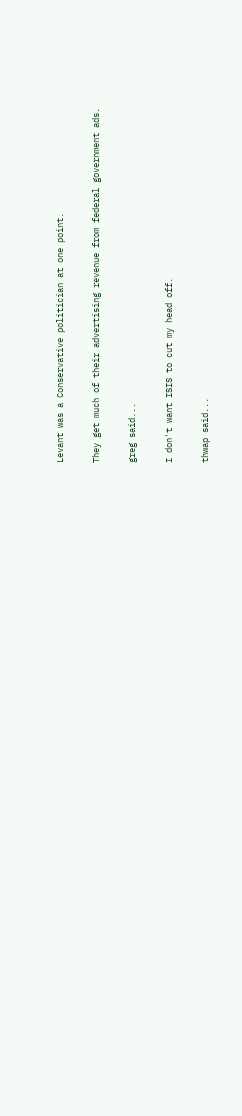Levant was a Conservative politician at one point.

They get much of their advertising revenue from federal government ads.

greg said...

I don't want ISIS to cut my head off.

thwap said...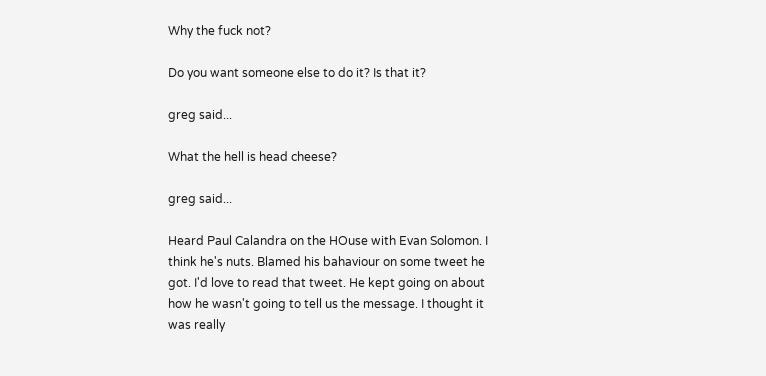Why the fuck not?

Do you want someone else to do it? Is that it?

greg said...

What the hell is head cheese?

greg said...

Heard Paul Calandra on the HOuse with Evan Solomon. I think he's nuts. Blamed his bahaviour on some tweet he got. I'd love to read that tweet. He kept going on about how he wasn't going to tell us the message. I thought it was really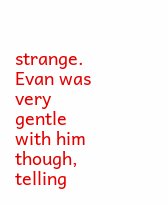strange. Evan was very gentle with him though, telling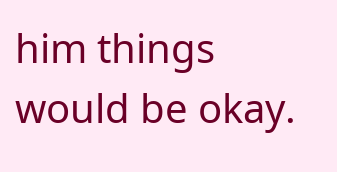him things would be okay.